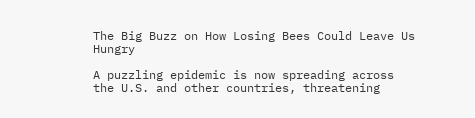The Big Buzz on How Losing Bees Could Leave Us Hungry

A puzzling epidemic is now spreading across the U.S. and other countries, threatening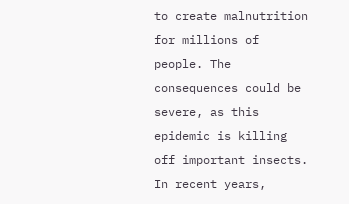to create malnutrition for millions of people. The consequences could be severe, as this epidemic is killing off important insects. In recent years,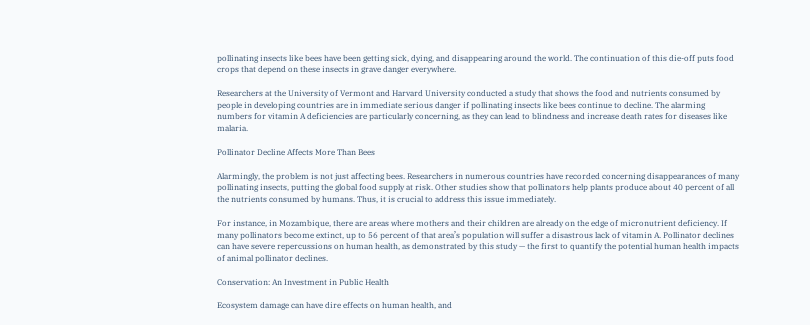pollinating insects like bees have been getting sick, dying, and disappearing around the world. The continuation of this die-off puts food crops that depend on these insects in grave danger everywhere.

Researchers at the University of Vermont and Harvard University conducted a study that shows the food and nutrients consumed by people in developing countries are in immediate serious danger if pollinating insects like bees continue to decline. The alarming numbers for vitamin A deficiencies are particularly concerning, as they can lead to blindness and increase death rates for diseases like malaria.

Pollinator Decline Affects More Than Bees

Alarmingly, the problem is not just affecting bees. Researchers in numerous countries have recorded concerning disappearances of many pollinating insects, putting the global food supply at risk. Other studies show that pollinators help plants produce about 40 percent of all the nutrients consumed by humans. Thus, it is crucial to address this issue immediately.

For instance, in Mozambique, there are areas where mothers and their children are already on the edge of micronutrient deficiency. If many pollinators become extinct, up to 56 percent of that area’s population will suffer a disastrous lack of vitamin A. Pollinator declines can have severe repercussions on human health, as demonstrated by this study — the first to quantify the potential human health impacts of animal pollinator declines.

Conservation: An Investment in Public Health

Ecosystem damage can have dire effects on human health, and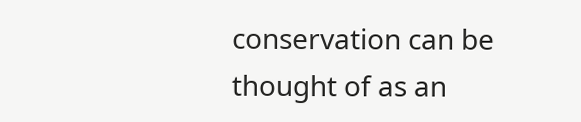conservation can be thought of as an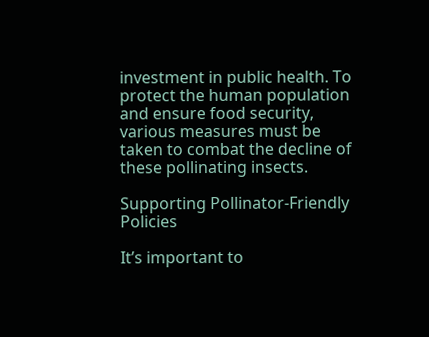investment in public health. To protect the human population and ensure food security, various measures must be taken to combat the decline of these pollinating insects.

Supporting Pollinator-Friendly Policies

It’s important to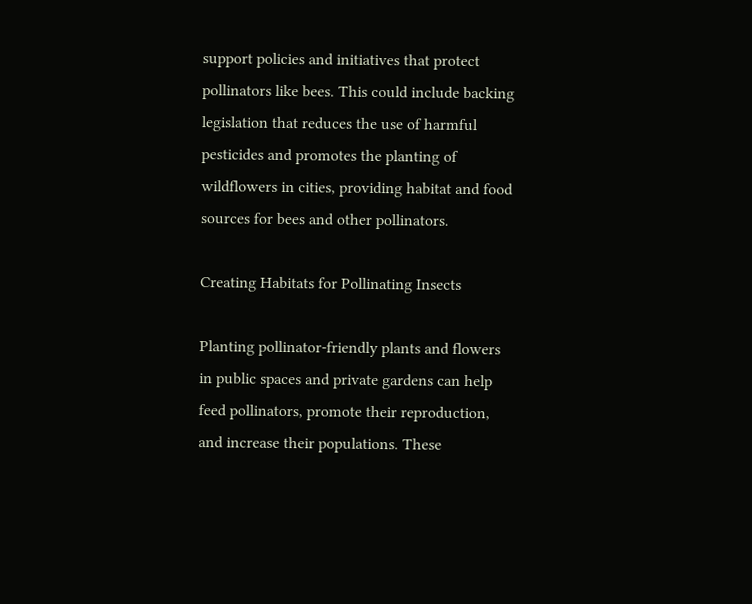support policies and initiatives that protect pollinators like bees. This could include backing legislation that reduces the use of harmful pesticides and promotes the planting of wildflowers in cities, providing habitat and food sources for bees and other pollinators.

Creating Habitats for Pollinating Insects

Planting pollinator-friendly plants and flowers in public spaces and private gardens can help feed pollinators, promote their reproduction, and increase their populations. These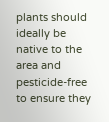plants should ideally be native to the area and pesticide-free to ensure they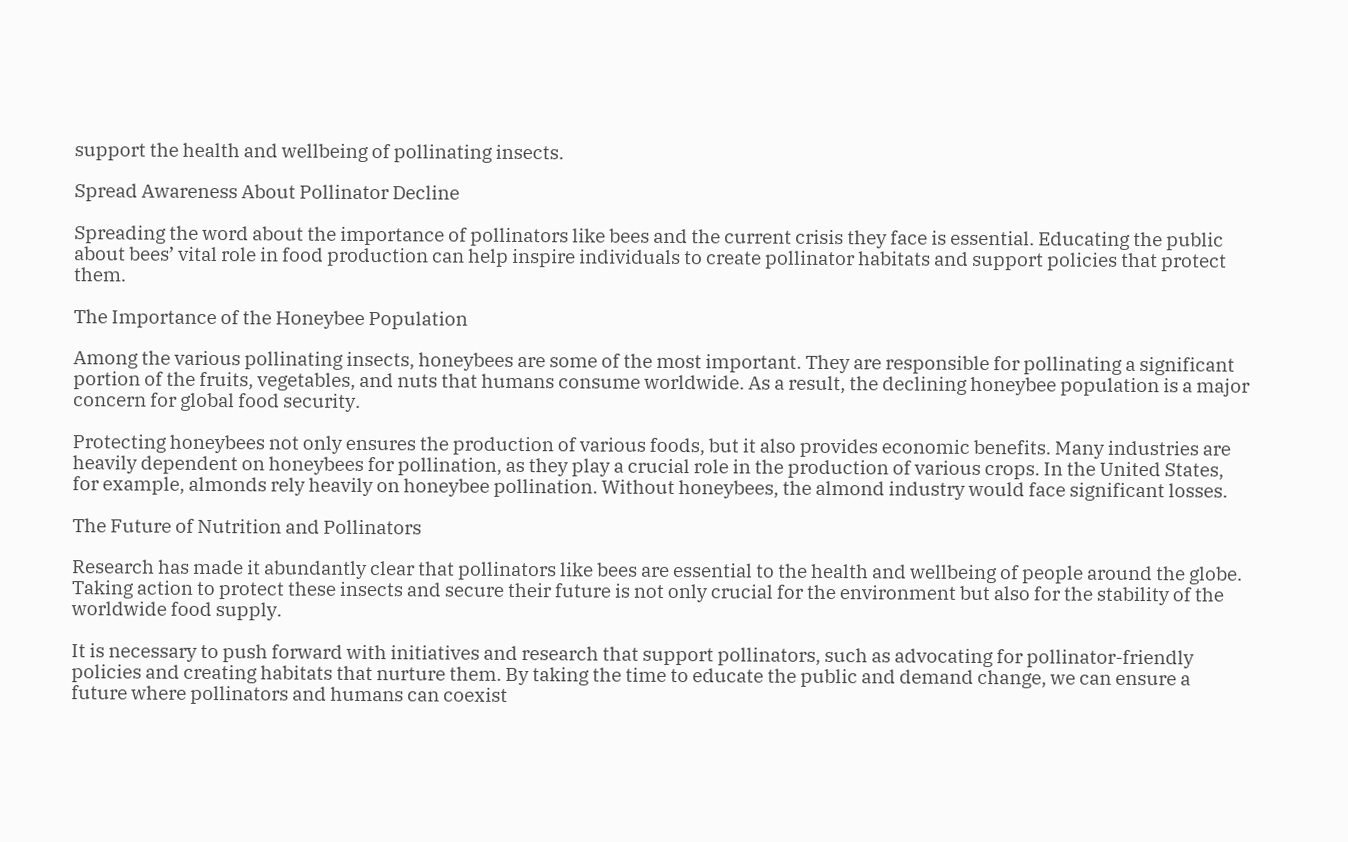support the health and wellbeing of pollinating insects.

Spread Awareness About Pollinator Decline

Spreading the word about the importance of pollinators like bees and the current crisis they face is essential. Educating the public about bees’ vital role in food production can help inspire individuals to create pollinator habitats and support policies that protect them.

The Importance of the Honeybee Population

Among the various pollinating insects, honeybees are some of the most important. They are responsible for pollinating a significant portion of the fruits, vegetables, and nuts that humans consume worldwide. As a result, the declining honeybee population is a major concern for global food security.

Protecting honeybees not only ensures the production of various foods, but it also provides economic benefits. Many industries are heavily dependent on honeybees for pollination, as they play a crucial role in the production of various crops. In the United States, for example, almonds rely heavily on honeybee pollination. Without honeybees, the almond industry would face significant losses.

The Future of Nutrition and Pollinators

Research has made it abundantly clear that pollinators like bees are essential to the health and wellbeing of people around the globe. Taking action to protect these insects and secure their future is not only crucial for the environment but also for the stability of the worldwide food supply.

It is necessary to push forward with initiatives and research that support pollinators, such as advocating for pollinator-friendly policies and creating habitats that nurture them. By taking the time to educate the public and demand change, we can ensure a future where pollinators and humans can coexist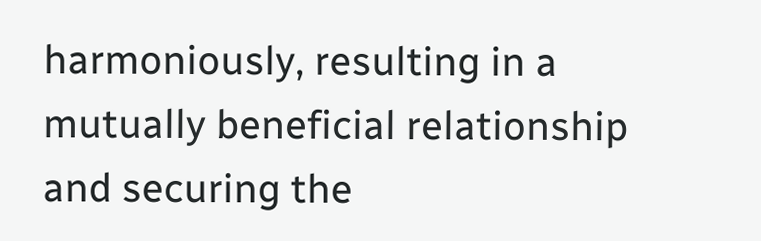harmoniously, resulting in a mutually beneficial relationship and securing the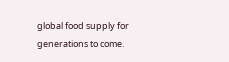global food supply for generations to come.